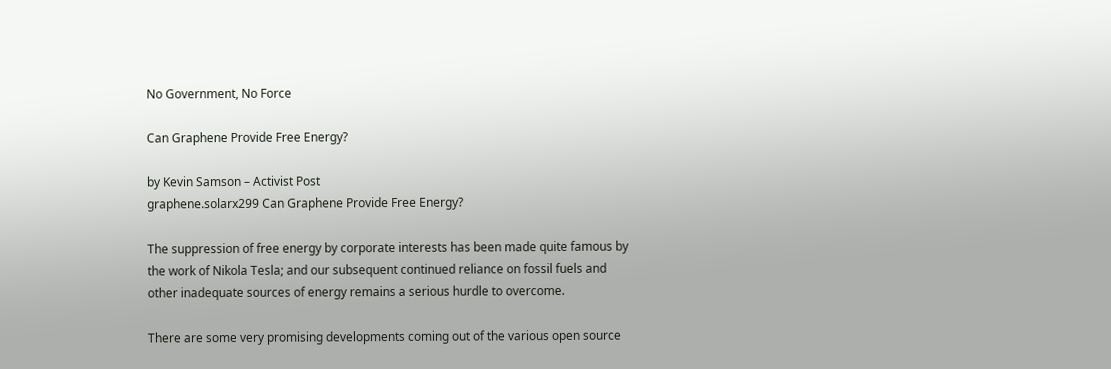No Government, No Force

Can Graphene Provide Free Energy?

by Kevin Samson – Activist Post
graphene.solarx299 Can Graphene Provide Free Energy?

The suppression of free energy by corporate interests has been made quite famous by the work of Nikola Tesla; and our subsequent continued reliance on fossil fuels and other inadequate sources of energy remains a serious hurdle to overcome.

There are some very promising developments coming out of the various open source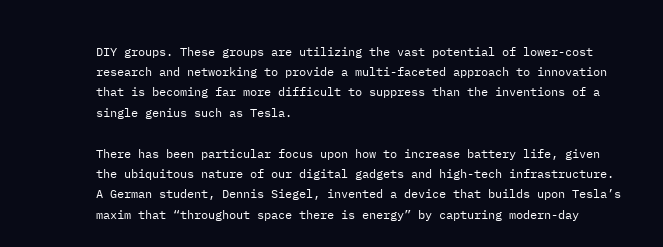DIY groups. These groups are utilizing the vast potential of lower-cost research and networking to provide a multi-faceted approach to innovation that is becoming far more difficult to suppress than the inventions of a single genius such as Tesla.

There has been particular focus upon how to increase battery life, given the ubiquitous nature of our digital gadgets and high-tech infrastructure. A German student, Dennis Siegel, invented a device that builds upon Tesla’s maxim that “throughout space there is energy” by capturing modern-day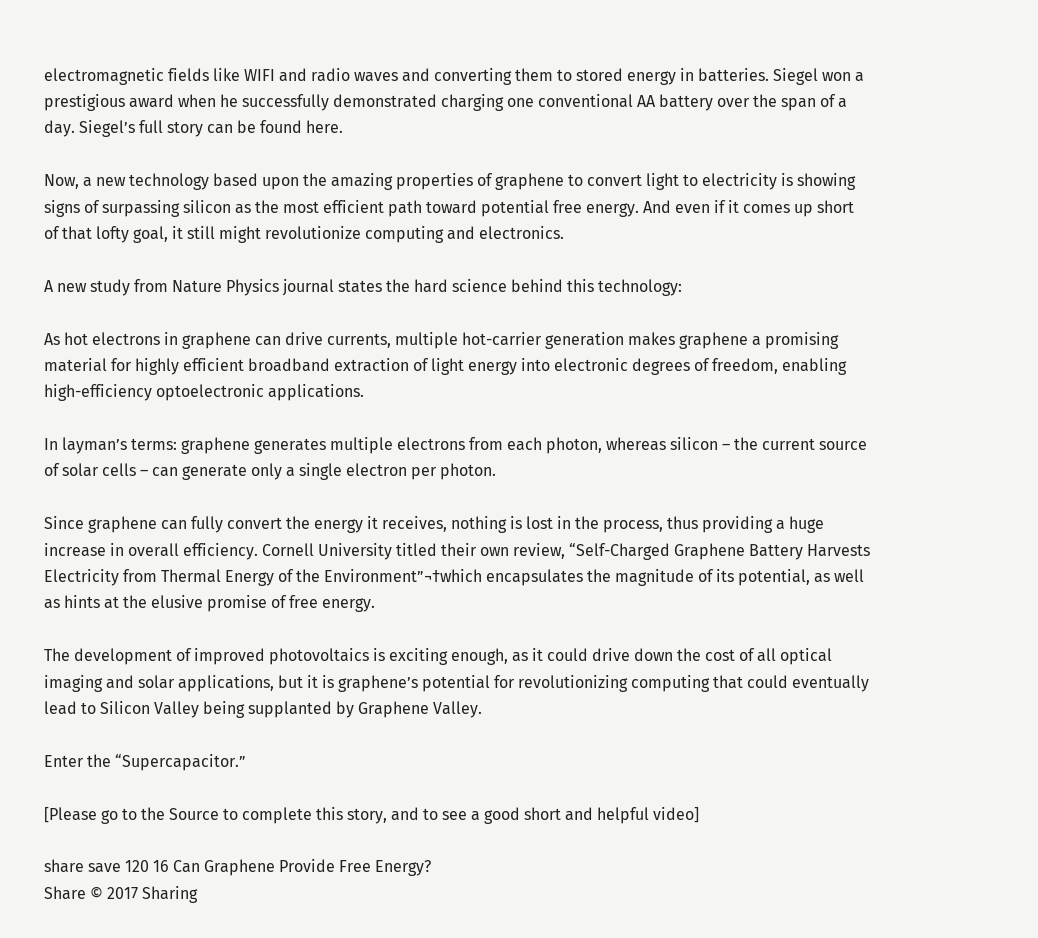electromagnetic fields like WIFI and radio waves and converting them to stored energy in batteries. Siegel won a prestigious award when he successfully demonstrated charging one conventional AA battery over the span of a day. Siegel’s full story can be found here.

Now, a new technology based upon the amazing properties of graphene to convert light to electricity is showing signs of surpassing silicon as the most efficient path toward potential free energy. And even if it comes up short of that lofty goal, it still might revolutionize computing and electronics.

A new study from Nature Physics journal states the hard science behind this technology:

As hot electrons in graphene can drive currents, multiple hot-carrier generation makes graphene a promising material for highly efficient broadband extraction of light energy into electronic degrees of freedom, enabling high-efficiency optoelectronic applications.

In layman’s terms: graphene generates multiple electrons from each photon, whereas silicon – the current source of solar cells – can generate only a single electron per photon.

Since graphene can fully convert the energy it receives, nothing is lost in the process, thus providing a huge increase in overall efficiency. Cornell University titled their own review, “Self-Charged Graphene Battery Harvests Electricity from Thermal Energy of the Environment”¬†which encapsulates the magnitude of its potential, as well as hints at the elusive promise of free energy.

The development of improved photovoltaics is exciting enough, as it could drive down the cost of all optical imaging and solar applications, but it is graphene’s potential for revolutionizing computing that could eventually lead to Silicon Valley being supplanted by Graphene Valley.

Enter the “Supercapacitor.”

[Please go to the Source to complete this story, and to see a good short and helpful video]

share save 120 16 Can Graphene Provide Free Energy?
Share © 2017 Sharing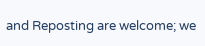and Reposting are welcome; we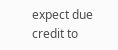expect due credit to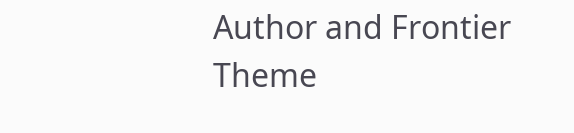Author and Frontier Theme